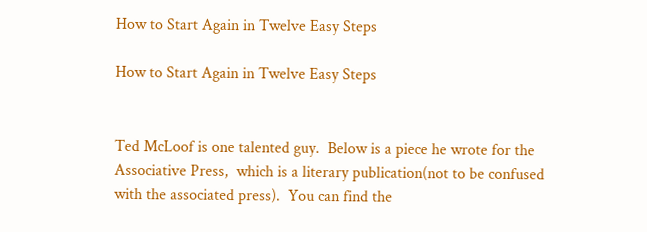How to Start Again in Twelve Easy Steps

How to Start Again in Twelve Easy Steps


Ted McLoof is one talented guy.  Below is a piece he wrote for the Associative Press,  which is a literary publication(not to be confused with the associated press).  You can find the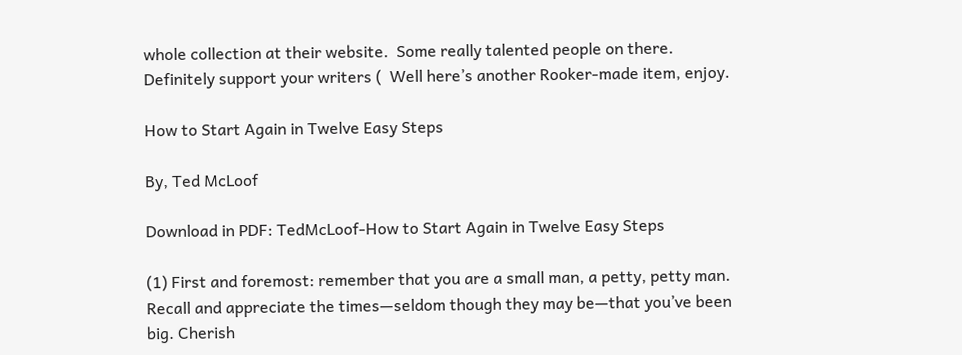whole collection at their website.  Some really talented people on there. Definitely support your writers (  Well here’s another Rooker-made item, enjoy.

How to Start Again in Twelve Easy Steps

By, Ted McLoof

Download in PDF: TedMcLoof-How to Start Again in Twelve Easy Steps

(1) First and foremost: remember that you are a small man, a petty, petty man. Recall and appreciate the times—seldom though they may be—that you’ve been big. Cherish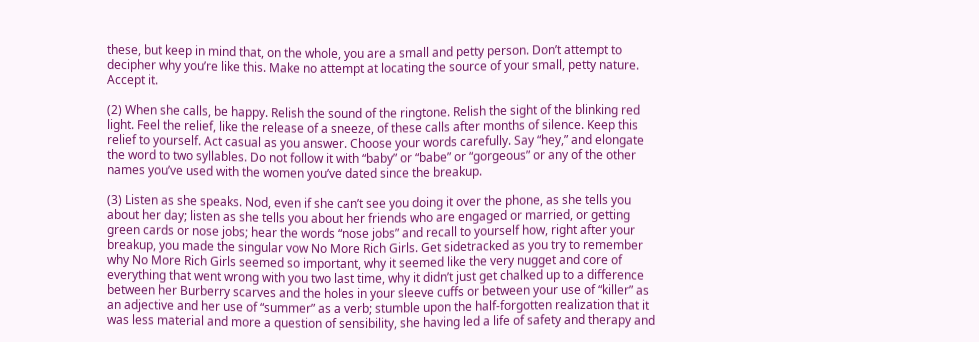these, but keep in mind that, on the whole, you are a small and petty person. Don’t attempt to decipher why you’re like this. Make no attempt at locating the source of your small, petty nature. Accept it.

(2) When she calls, be happy. Relish the sound of the ringtone. Relish the sight of the blinking red light. Feel the relief, like the release of a sneeze, of these calls after months of silence. Keep this relief to yourself. Act casual as you answer. Choose your words carefully. Say “hey,” and elongate the word to two syllables. Do not follow it with “baby” or “babe” or “gorgeous” or any of the other names you’ve used with the women you’ve dated since the breakup.

(3) Listen as she speaks. Nod, even if she can’t see you doing it over the phone, as she tells you about her day; listen as she tells you about her friends who are engaged or married, or getting green cards or nose jobs; hear the words “nose jobs” and recall to yourself how, right after your breakup, you made the singular vow No More Rich Girls. Get sidetracked as you try to remember why No More Rich Girls seemed so important, why it seemed like the very nugget and core of everything that went wrong with you two last time, why it didn’t just get chalked up to a difference between her Burberry scarves and the holes in your sleeve cuffs or between your use of “killer” as an adjective and her use of “summer” as a verb; stumble upon the half-forgotten realization that it was less material and more a question of sensibility, she having led a life of safety and therapy and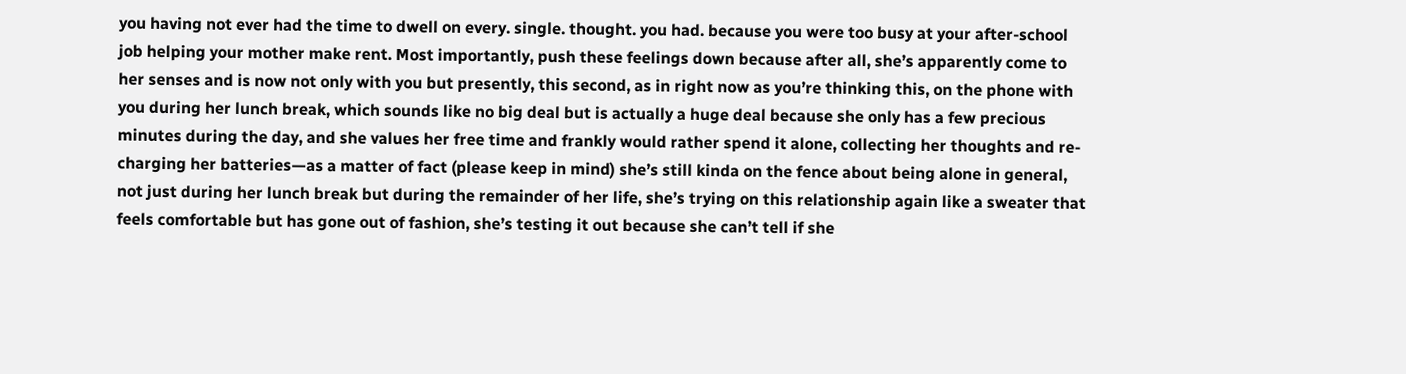you having not ever had the time to dwell on every. single. thought. you had. because you were too busy at your after-school job helping your mother make rent. Most importantly, push these feelings down because after all, she’s apparently come to her senses and is now not only with you but presently, this second, as in right now as you’re thinking this, on the phone with you during her lunch break, which sounds like no big deal but is actually a huge deal because she only has a few precious minutes during the day, and she values her free time and frankly would rather spend it alone, collecting her thoughts and re-charging her batteries—as a matter of fact (please keep in mind) she’s still kinda on the fence about being alone in general, not just during her lunch break but during the remainder of her life, she’s trying on this relationship again like a sweater that feels comfortable but has gone out of fashion, she’s testing it out because she can’t tell if she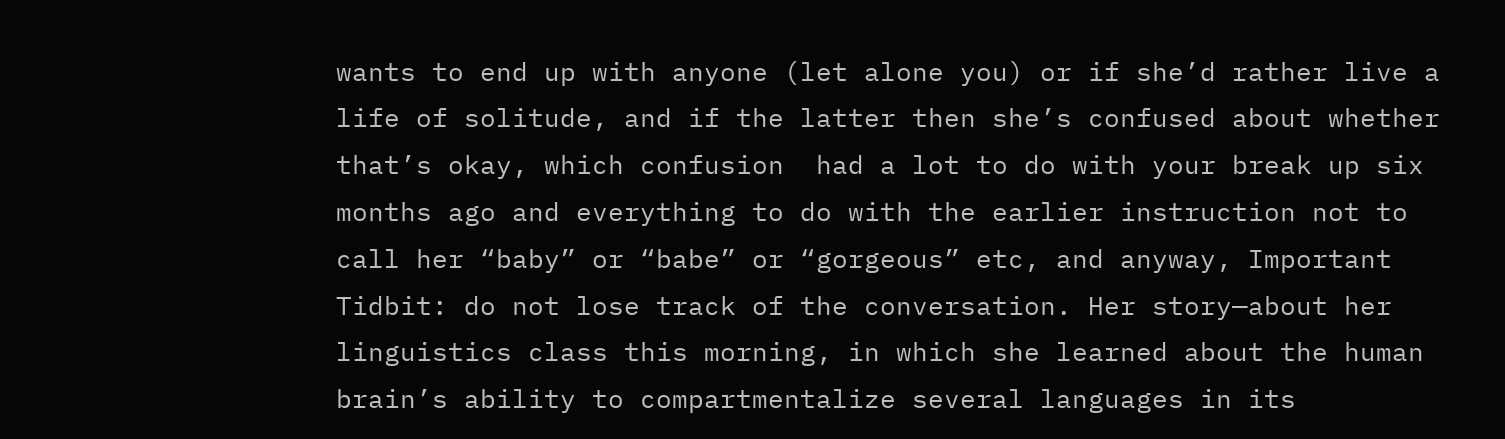wants to end up with anyone (let alone you) or if she’d rather live a life of solitude, and if the latter then she’s confused about whether that’s okay, which confusion  had a lot to do with your break up six months ago and everything to do with the earlier instruction not to call her “baby” or “babe” or “gorgeous” etc, and anyway, Important Tidbit: do not lose track of the conversation. Her story—about her linguistics class this morning, in which she learned about the human brain’s ability to compartmentalize several languages in its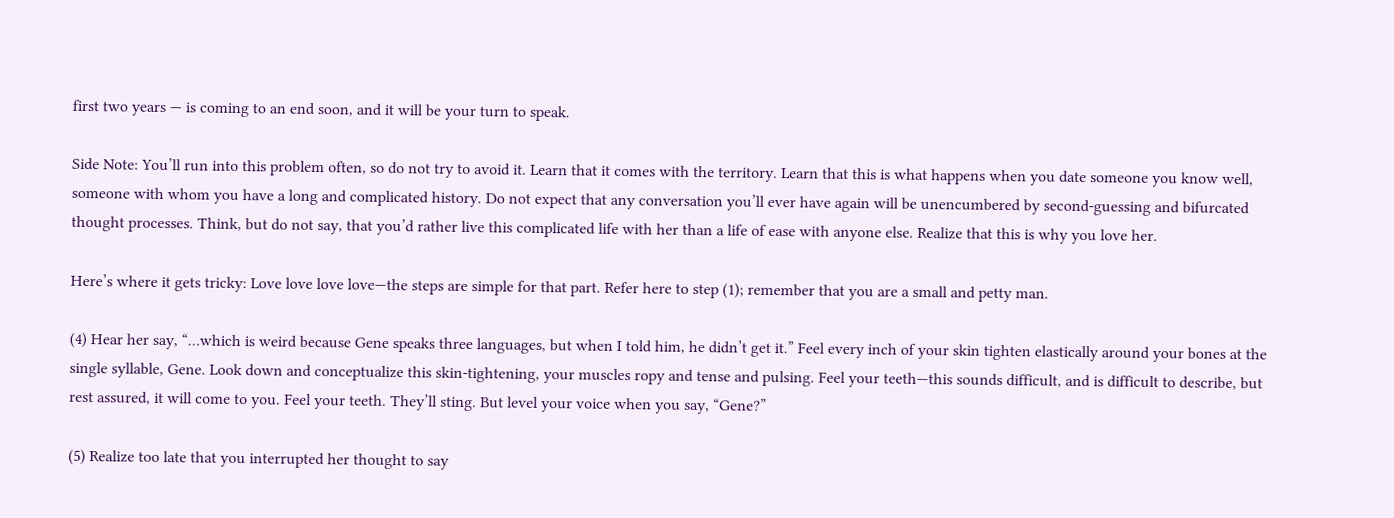first two years — is coming to an end soon, and it will be your turn to speak.

Side Note: You’ll run into this problem often, so do not try to avoid it. Learn that it comes with the territory. Learn that this is what happens when you date someone you know well, someone with whom you have a long and complicated history. Do not expect that any conversation you’ll ever have again will be unencumbered by second-guessing and bifurcated thought processes. Think, but do not say, that you’d rather live this complicated life with her than a life of ease with anyone else. Realize that this is why you love her.

Here’s where it gets tricky: Love love love love—the steps are simple for that part. Refer here to step (1); remember that you are a small and petty man.

(4) Hear her say, “…which is weird because Gene speaks three languages, but when I told him, he didn’t get it.” Feel every inch of your skin tighten elastically around your bones at the single syllable, Gene. Look down and conceptualize this skin-tightening, your muscles ropy and tense and pulsing. Feel your teeth—this sounds difficult, and is difficult to describe, but rest assured, it will come to you. Feel your teeth. They’ll sting. But level your voice when you say, “Gene?”

(5) Realize too late that you interrupted her thought to say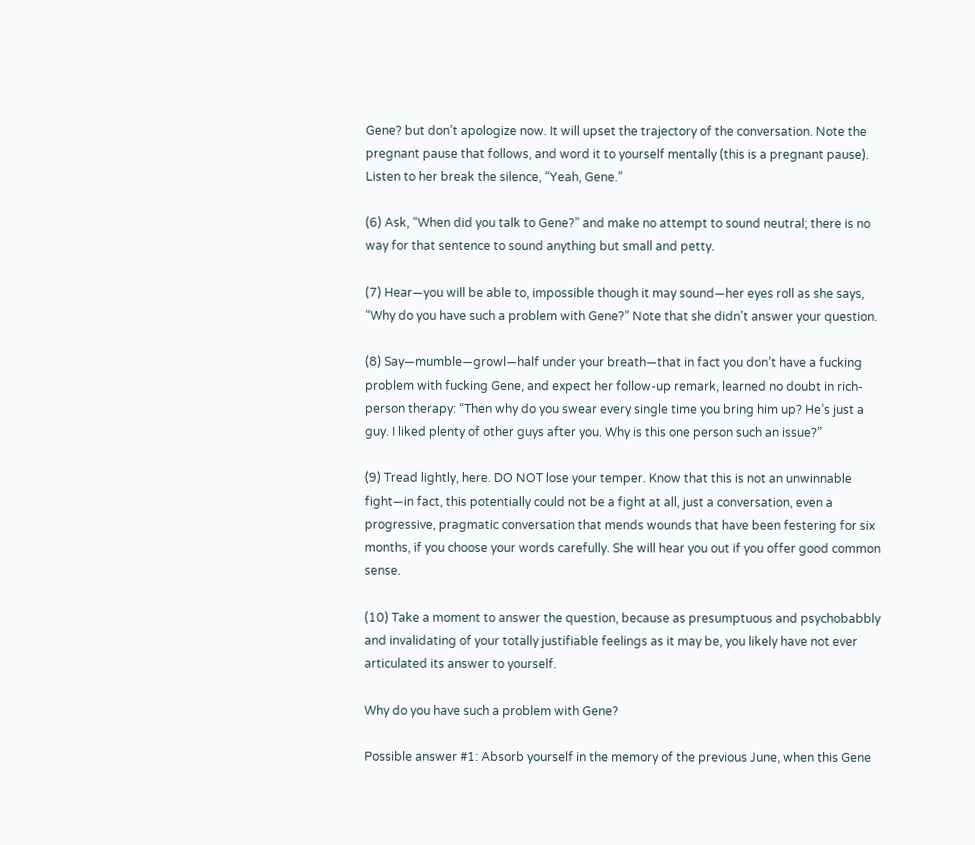Gene? but don’t apologize now. It will upset the trajectory of the conversation. Note the pregnant pause that follows, and word it to yourself mentally (this is a pregnant pause). Listen to her break the silence, “Yeah, Gene.”

(6) Ask, “When did you talk to Gene?” and make no attempt to sound neutral; there is no way for that sentence to sound anything but small and petty.

(7) Hear—you will be able to, impossible though it may sound—her eyes roll as she says, “Why do you have such a problem with Gene?” Note that she didn’t answer your question.

(8) Say—mumble—growl—half under your breath—that in fact you don’t have a fucking problem with fucking Gene, and expect her follow-up remark, learned no doubt in rich-person therapy: “Then why do you swear every single time you bring him up? He’s just a guy. I liked plenty of other guys after you. Why is this one person such an issue?”

(9) Tread lightly, here. DO NOT lose your temper. Know that this is not an unwinnable fight—in fact, this potentially could not be a fight at all, just a conversation, even a progressive, pragmatic conversation that mends wounds that have been festering for six months, if you choose your words carefully. She will hear you out if you offer good common sense.

(10) Take a moment to answer the question, because as presumptuous and psychobabbly and invalidating of your totally justifiable feelings as it may be, you likely have not ever articulated its answer to yourself.

Why do you have such a problem with Gene?

Possible answer #1: Absorb yourself in the memory of the previous June, when this Gene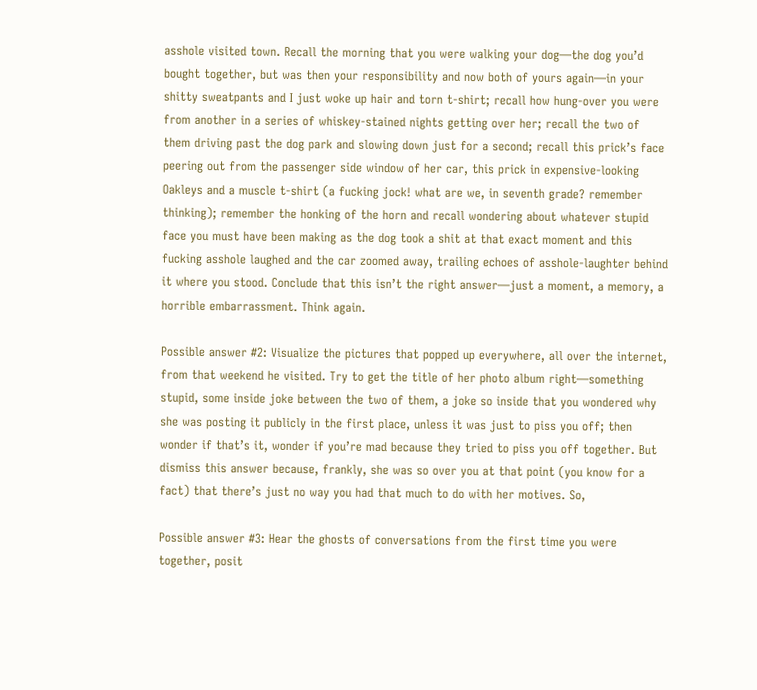asshole visited town. Recall the morning that you were walking your dog—the dog you’d bought together, but was then your responsibility and now both of yours again—in your shitty sweatpants and I just woke up hair and torn t-shirt; recall how hung-over you were from another in a series of whiskey-stained nights getting over her; recall the two of them driving past the dog park and slowing down just for a second; recall this prick’s face peering out from the passenger side window of her car, this prick in expensive-looking Oakleys and a muscle t-shirt (a fucking jock! what are we, in seventh grade? remember thinking); remember the honking of the horn and recall wondering about whatever stupid face you must have been making as the dog took a shit at that exact moment and this fucking asshole laughed and the car zoomed away, trailing echoes of asshole-laughter behind it where you stood. Conclude that this isn’t the right answer—just a moment, a memory, a horrible embarrassment. Think again.

Possible answer #2: Visualize the pictures that popped up everywhere, all over the internet, from that weekend he visited. Try to get the title of her photo album right—something stupid, some inside joke between the two of them, a joke so inside that you wondered why she was posting it publicly in the first place, unless it was just to piss you off; then wonder if that’s it, wonder if you’re mad because they tried to piss you off together. But dismiss this answer because, frankly, she was so over you at that point (you know for a fact) that there’s just no way you had that much to do with her motives. So,

Possible answer #3: Hear the ghosts of conversations from the first time you were together, posit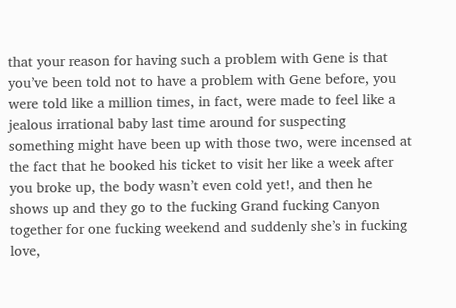that your reason for having such a problem with Gene is that you’ve been told not to have a problem with Gene before, you were told like a million times, in fact, were made to feel like a jealous irrational baby last time around for suspecting something might have been up with those two, were incensed at the fact that he booked his ticket to visit her like a week after you broke up, the body wasn’t even cold yet!, and then he shows up and they go to the fucking Grand fucking Canyon together for one fucking weekend and suddenly she’s in fucking love,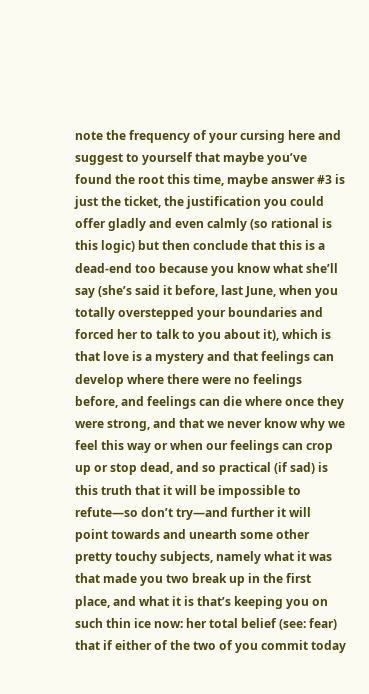note the frequency of your cursing here and suggest to yourself that maybe you’ve found the root this time, maybe answer #3 is just the ticket, the justification you could offer gladly and even calmly (so rational is this logic) but then conclude that this is a dead-end too because you know what she’ll say (she’s said it before, last June, when you totally overstepped your boundaries and forced her to talk to you about it), which is that love is a mystery and that feelings can develop where there were no feelings before, and feelings can die where once they were strong, and that we never know why we feel this way or when our feelings can crop up or stop dead, and so practical (if sad) is this truth that it will be impossible to refute—so don’t try—and further it will point towards and unearth some other pretty touchy subjects, namely what it was that made you two break up in the first place, and what it is that’s keeping you on such thin ice now: her total belief (see: fear) that if either of the two of you commit today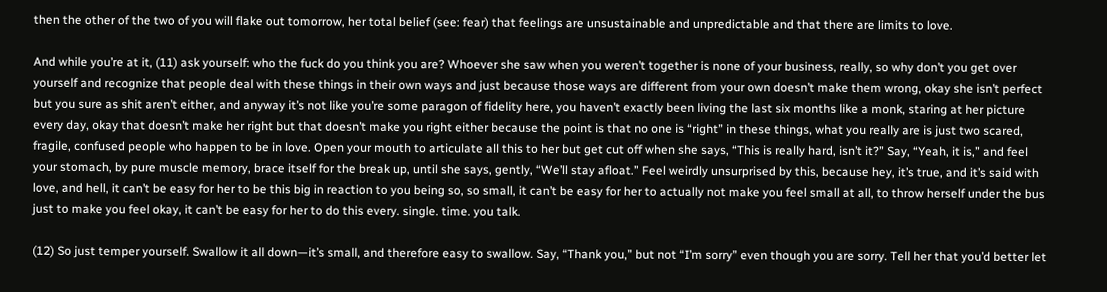then the other of the two of you will flake out tomorrow, her total belief (see: fear) that feelings are unsustainable and unpredictable and that there are limits to love.

And while you’re at it, (11) ask yourself: who the fuck do you think you are? Whoever she saw when you weren’t together is none of your business, really, so why don’t you get over yourself and recognize that people deal with these things in their own ways and just because those ways are different from your own doesn’t make them wrong, okay she isn’t perfect but you sure as shit aren’t either, and anyway it’s not like you’re some paragon of fidelity here, you haven’t exactly been living the last six months like a monk, staring at her picture every day, okay that doesn’t make her right but that doesn’t make you right either because the point is that no one is “right” in these things, what you really are is just two scared, fragile, confused people who happen to be in love. Open your mouth to articulate all this to her but get cut off when she says, “This is really hard, isn’t it?” Say, “Yeah, it is,” and feel your stomach, by pure muscle memory, brace itself for the break up, until she says, gently, “We’ll stay afloat.” Feel weirdly unsurprised by this, because hey, it’s true, and it’s said with love, and hell, it can’t be easy for her to be this big in reaction to you being so, so small, it can’t be easy for her to actually not make you feel small at all, to throw herself under the bus just to make you feel okay, it can’t be easy for her to do this every. single. time. you talk.

(12) So just temper yourself. Swallow it all down—it’s small, and therefore easy to swallow. Say, “Thank you,” but not “I’m sorry” even though you are sorry. Tell her that you’d better let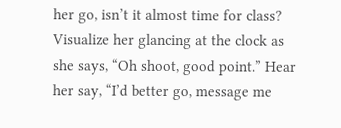her go, isn’t it almost time for class? Visualize her glancing at the clock as she says, “Oh shoot, good point.” Hear her say, “I’d better go, message me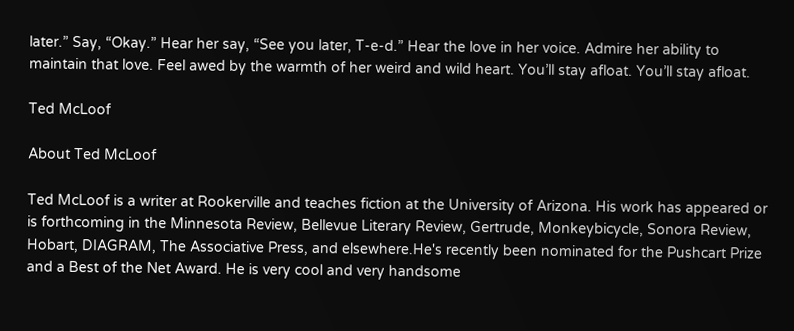later.” Say, “Okay.” Hear her say, “See you later, T-e-d.” Hear the love in her voice. Admire her ability to maintain that love. Feel awed by the warmth of her weird and wild heart. You’ll stay afloat. You’ll stay afloat.

Ted McLoof

About Ted McLoof

Ted McLoof is a writer at Rookerville and teaches fiction at the University of Arizona. His work has appeared or is forthcoming in the Minnesota Review, Bellevue Literary Review, Gertrude, Monkeybicycle, Sonora Review, Hobart, DIAGRAM, The Associative Press, and elsewhere.He's recently been nominated for the Pushcart Prize and a Best of the Net Award. He is very cool and very handsome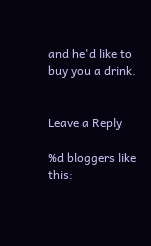and he'd like to buy you a drink.


Leave a Reply

%d bloggers like this: